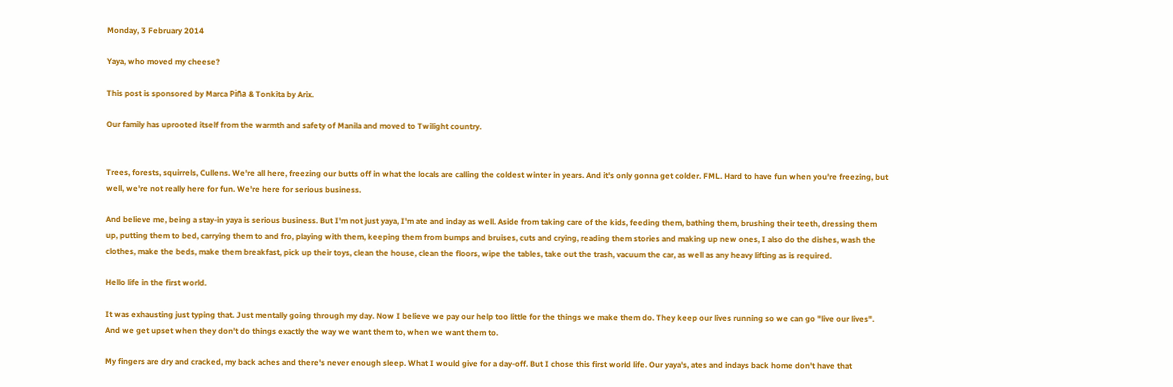Monday, 3 February 2014

Yaya, who moved my cheese?

This post is sponsored by Marca Piña & Tonkita by Arix.

Our family has uprooted itself from the warmth and safety of Manila and moved to Twilight country.


Trees, forests, squirrels, Cullens. We're all here, freezing our butts off in what the locals are calling the coldest winter in years. And it's only gonna get colder. FML. Hard to have fun when you're freezing, but well, we're not really here for fun. We're here for serious business.

And believe me, being a stay-in yaya is serious business. But I'm not just yaya, I'm ate and inday as well. Aside from taking care of the kids, feeding them, bathing them, brushing their teeth, dressing them up, putting them to bed, carrying them to and fro, playing with them, keeping them from bumps and bruises, cuts and crying, reading them stories and making up new ones, I also do the dishes, wash the clothes, make the beds, make them breakfast, pick up their toys, clean the house, clean the floors, wipe the tables, take out the trash, vacuum the car, as well as any heavy lifting as is required.

Hello life in the first world.

It was exhausting just typing that. Just mentally going through my day. Now I believe we pay our help too little for the things we make them do. They keep our lives running so we can go "live our lives". And we get upset when they don't do things exactly the way we want them to, when we want them to.

My fingers are dry and cracked, my back aches and there's never enough sleep. What I would give for a day-off. But I chose this first world life. Our yaya's, ates and indays back home don't have that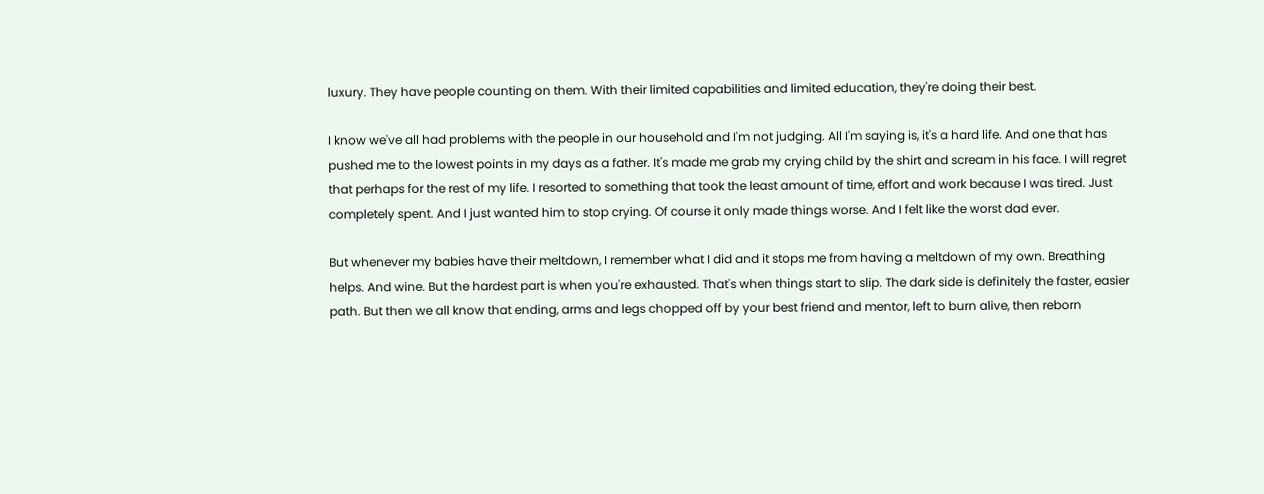luxury. They have people counting on them. With their limited capabilities and limited education, they're doing their best.

I know we've all had problems with the people in our household and I'm not judging. All I'm saying is, it's a hard life. And one that has pushed me to the lowest points in my days as a father. It's made me grab my crying child by the shirt and scream in his face. I will regret that perhaps for the rest of my life. I resorted to something that took the least amount of time, effort and work because I was tired. Just completely spent. And I just wanted him to stop crying. Of course it only made things worse. And I felt like the worst dad ever.

But whenever my babies have their meltdown, I remember what I did and it stops me from having a meltdown of my own. Breathing helps. And wine. But the hardest part is when you're exhausted. That's when things start to slip. The dark side is definitely the faster, easier path. But then we all know that ending, arms and legs chopped off by your best friend and mentor, left to burn alive, then reborn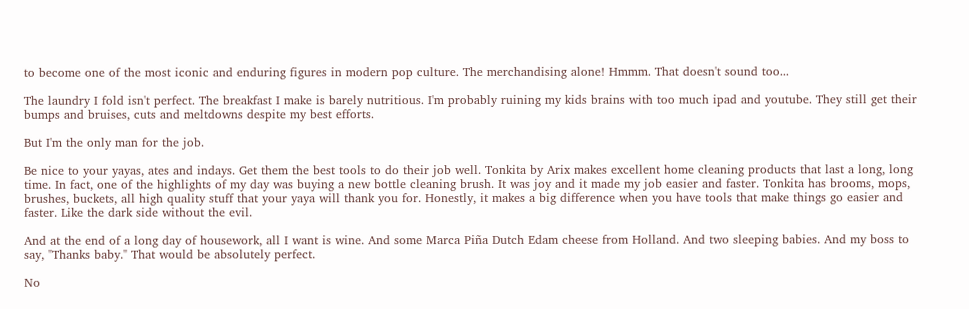to become one of the most iconic and enduring figures in modern pop culture. The merchandising alone! Hmmm. That doesn't sound too...

The laundry I fold isn't perfect. The breakfast I make is barely nutritious. I'm probably ruining my kids brains with too much ipad and youtube. They still get their bumps and bruises, cuts and meltdowns despite my best efforts.

But I'm the only man for the job.

Be nice to your yayas, ates and indays. Get them the best tools to do their job well. Tonkita by Arix makes excellent home cleaning products that last a long, long time. In fact, one of the highlights of my day was buying a new bottle cleaning brush. It was joy and it made my job easier and faster. Tonkita has brooms, mops, brushes, buckets, all high quality stuff that your yaya will thank you for. Honestly, it makes a big difference when you have tools that make things go easier and faster. Like the dark side without the evil.

And at the end of a long day of housework, all I want is wine. And some Marca Piña Dutch Edam cheese from Holland. And two sleeping babies. And my boss to say, "Thanks baby." That would be absolutely perfect.

No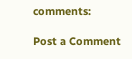comments:

Post a Comment